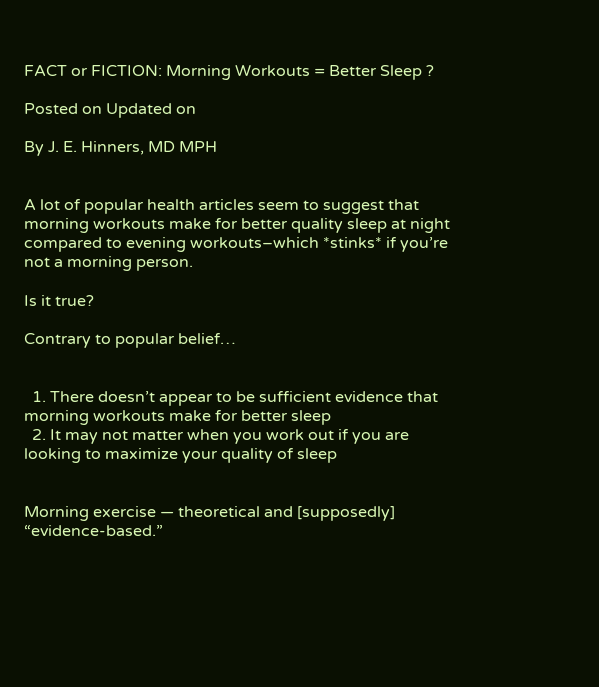FACT or FICTION: Morning Workouts = Better Sleep ?

Posted on Updated on

By J. E. Hinners, MD MPH


A lot of popular health articles seem to suggest that morning workouts make for better quality sleep at night compared to evening workouts–which *stinks* if you’re not a morning person.

Is it true?

Contrary to popular belief…


  1. There doesn’t appear to be sufficient evidence that morning workouts make for better sleep
  2. It may not matter when you work out if you are looking to maximize your quality of sleep


Morning exercise — theoretical and [supposedly] “evidence-based.”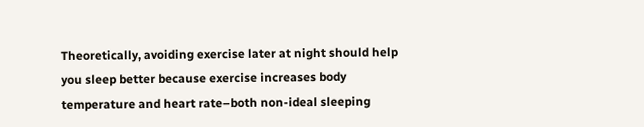Theoretically, avoiding exercise later at night should help you sleep better because exercise increases body temperature and heart rate–both non-ideal sleeping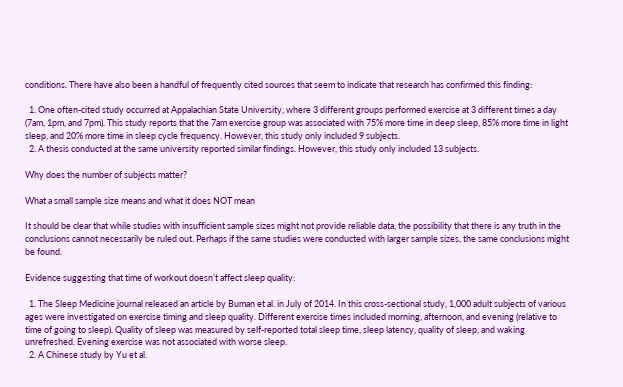conditions. There have also been a handful of frequently cited sources that seem to indicate that research has confirmed this finding:

  1. One often-cited study occurred at Appalachian State University, where 3 different groups performed exercise at 3 different times a day (7am, 1pm, and 7pm). This study reports that the 7am exercise group was associated with 75% more time in deep sleep, 85% more time in light sleep, and 20% more time in sleep cycle frequency. However, this study only included 9 subjects.
  2. A thesis conducted at the same university reported similar findings. However, this study only included 13 subjects.

Why does the number of subjects matter?

What a small sample size means and what it does NOT mean

It should be clear that while studies with insufficient sample sizes might not provide reliable data, the possibility that there is any truth in the conclusions cannot necessarily be ruled out. Perhaps if the same studies were conducted with larger sample sizes, the same conclusions might be found.

Evidence suggesting that time of workout doesn’t affect sleep quality:

  1. The Sleep Medicine journal released an article by Buman et al. in July of 2014. In this cross-sectional study, 1,000 adult subjects of various ages were investigated on exercise timing and sleep quality. Different exercise times included morning, afternoon, and evening (relative to time of going to sleep). Quality of sleep was measured by self-reported total sleep time, sleep latency, quality of sleep, and waking unrefreshed. Evening exercise was not associated with worse sleep.
  2. A Chinese study by Yu et al.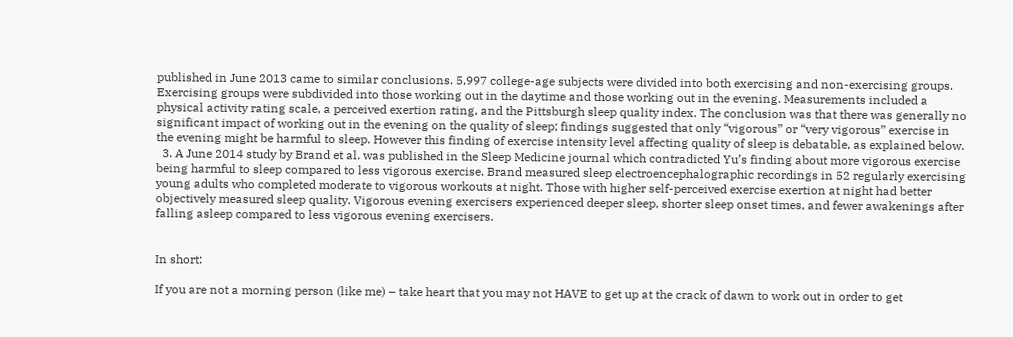published in June 2013 came to similar conclusions. 5,997 college-age subjects were divided into both exercising and non-exercising groups. Exercising groups were subdivided into those working out in the daytime and those working out in the evening. Measurements included a physical activity rating scale, a perceived exertion rating, and the Pittsburgh sleep quality index. The conclusion was that there was generally no significant impact of working out in the evening on the quality of sleep; findings suggested that only “vigorous” or “very vigorous” exercise in the evening might be harmful to sleep. However this finding of exercise intensity level affecting quality of sleep is debatable, as explained below.
  3. A June 2014 study by Brand et al. was published in the Sleep Medicine journal which contradicted Yu’s finding about more vigorous exercise being harmful to sleep compared to less vigorous exercise. Brand measured sleep electroencephalographic recordings in 52 regularly exercising young adults who completed moderate to vigorous workouts at night. Those with higher self-perceived exercise exertion at night had better objectively measured sleep quality. Vigorous evening exercisers experienced deeper sleep, shorter sleep onset times, and fewer awakenings after falling asleep compared to less vigorous evening exercisers.


In short:

If you are not a morning person (like me) – take heart that you may not HAVE to get up at the crack of dawn to work out in order to get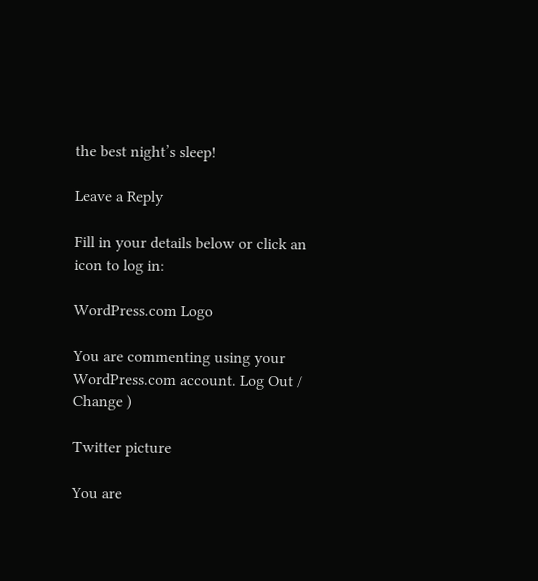the best night’s sleep!

Leave a Reply

Fill in your details below or click an icon to log in:

WordPress.com Logo

You are commenting using your WordPress.com account. Log Out /  Change )

Twitter picture

You are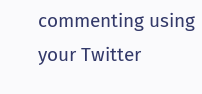commenting using your Twitter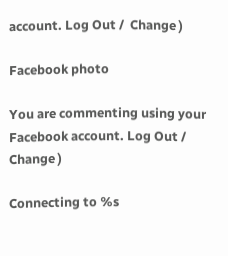account. Log Out /  Change )

Facebook photo

You are commenting using your Facebook account. Log Out /  Change )

Connecting to %s